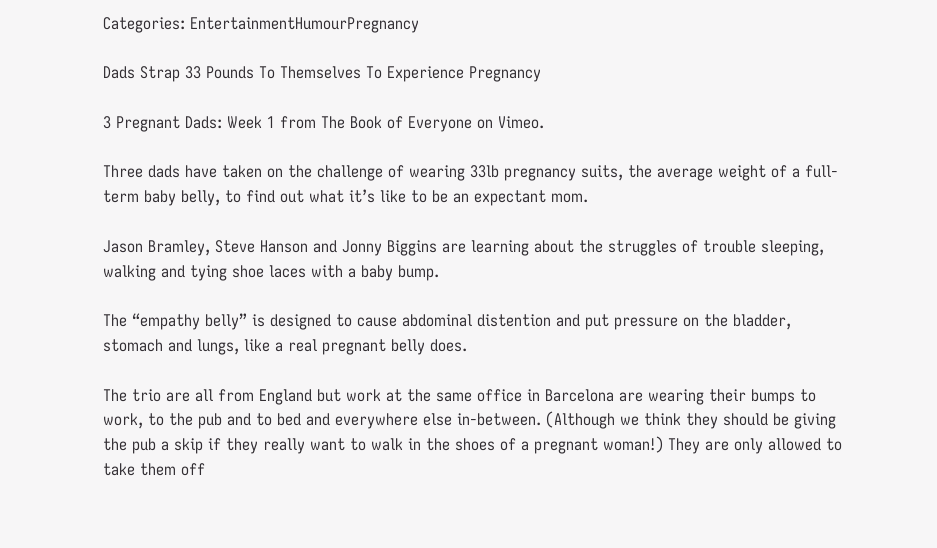Categories: EntertainmentHumourPregnancy

Dads Strap 33 Pounds To Themselves To Experience Pregnancy

3 Pregnant Dads: Week 1 from The Book of Everyone on Vimeo.

Three dads have taken on the challenge of wearing 33lb pregnancy suits, the average weight of a full-term baby belly, to find out what it’s like to be an expectant mom.

Jason Bramley, Steve Hanson and Jonny Biggins are learning about the struggles of trouble sleeping, walking and tying shoe laces with a baby bump.

The “empathy belly” is designed to cause abdominal distention and put pressure on the bladder, stomach and lungs, like a real pregnant belly does.

The trio are all from England but work at the same office in Barcelona are wearing their bumps to work, to the pub and to bed and everywhere else in-between. (Although we think they should be giving the pub a skip if they really want to walk in the shoes of a pregnant woman!) They are only allowed to take them off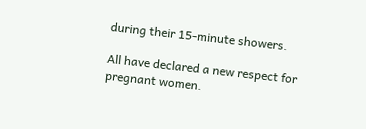during their 15-minute showers.

All have declared a new respect for pregnant women.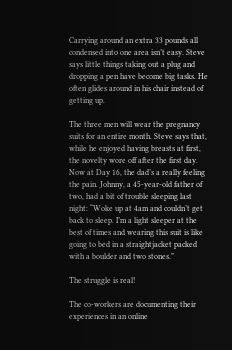Carrying around an extra 33 pounds all condensed into one area isn’t easy. Steve says little things taking out a plug and dropping a pen have become big tasks. He often glides around in his chair instead of getting up.

The three men will wear the pregnancy suits for an entire month. Steve says that, while he enjoyed having breasts at first, the novelty wore off after the first day. Now at Day 16, the dad’s a really feeling the pain. Johnny, a 45-year-old father of two, had a bit of trouble sleeping last night: “Woke up at 4am and couldn’t get back to sleep. I’m a light sleeper at the best of times and wearing this suit is like going to bed in a straightjacket packed with a boulder and two stones.”

The struggle is real!

The co-workers are documenting their experiences in an online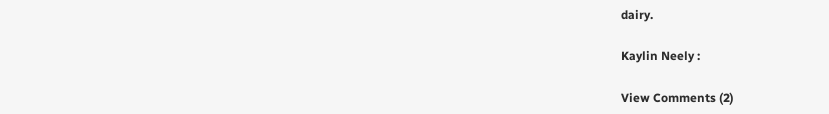dairy.

Kaylin Neely :

View Comments (2)